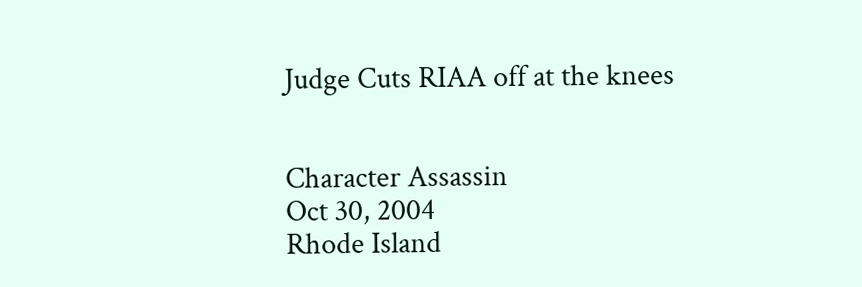Judge Cuts RIAA off at the knees


Character Assassin
Oct 30, 2004
Rhode Island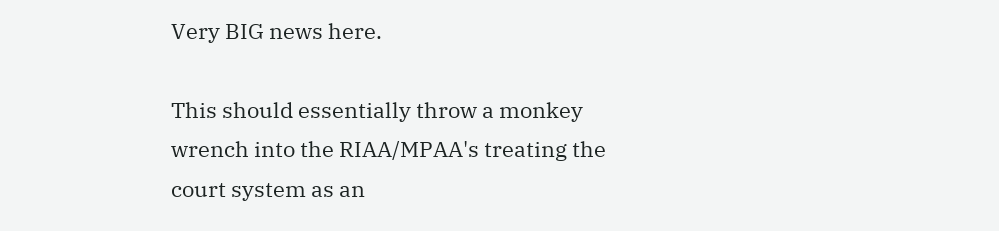Very BIG news here.

This should essentially throw a monkey wrench into the RIAA/MPAA's treating the court system as an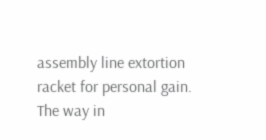assembly line extortion racket for personal gain. The way in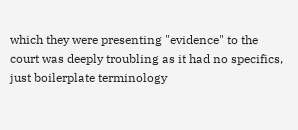which they were presenting "evidence" to the court was deeply troubling as it had no specifics, just boilerplate terminology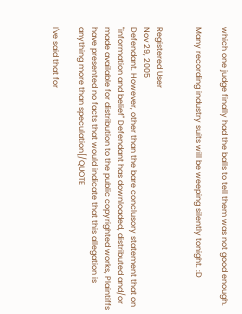which one judge finally had the balls to tell them was not good enough.

Many recording industry suits will be weeping silently tonight. :D


Registered User
Nov 29, 2005
Defendant. However, other than the bare conclusory statement that on "information and belief" Defendant has downloaded, distributed and/or made available for distribution to the public copyrighted works, Plaintiffs have presented no facts that would indicate that this allegation is anything more than speculation[/QUOTE

I've said that for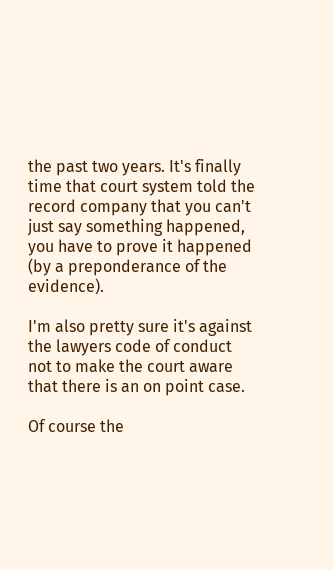the past two years. It's finally time that court system told the record company that you can't just say something happened, you have to prove it happened (by a preponderance of the evidence).

I'm also pretty sure it's against the lawyers code of conduct not to make the court aware that there is an on point case.

Of course the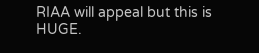RIAA will appeal but this is HUGE.